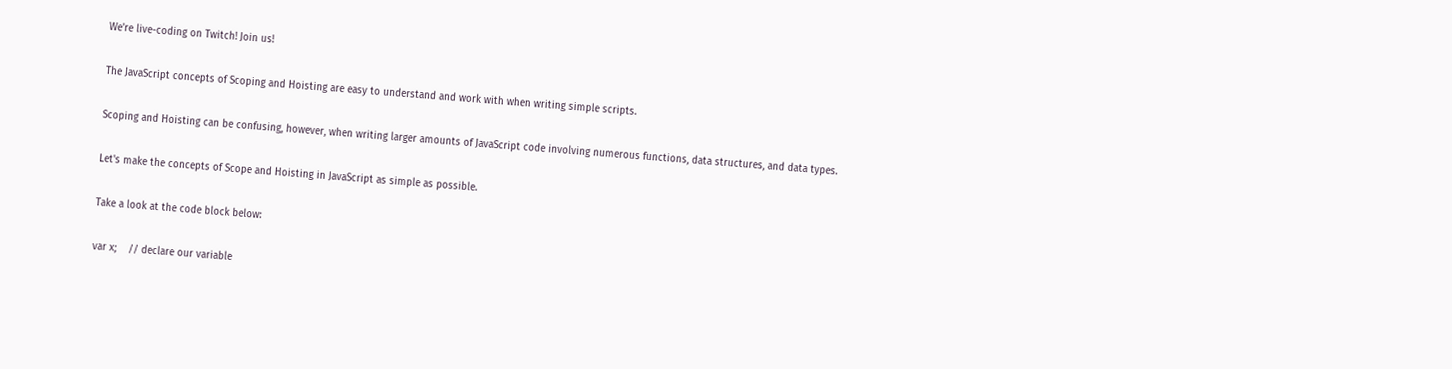We're live-coding on Twitch! Join us!

The JavaScript concepts of Scoping and Hoisting are easy to understand and work with when writing simple scripts.

Scoping and Hoisting can be confusing, however, when writing larger amounts of JavaScript code involving numerous functions, data structures, and data types.

Let's make the concepts of Scope and Hoisting in JavaScript as simple as possible.

Take a look at the code block below:

var x;    // declare our variable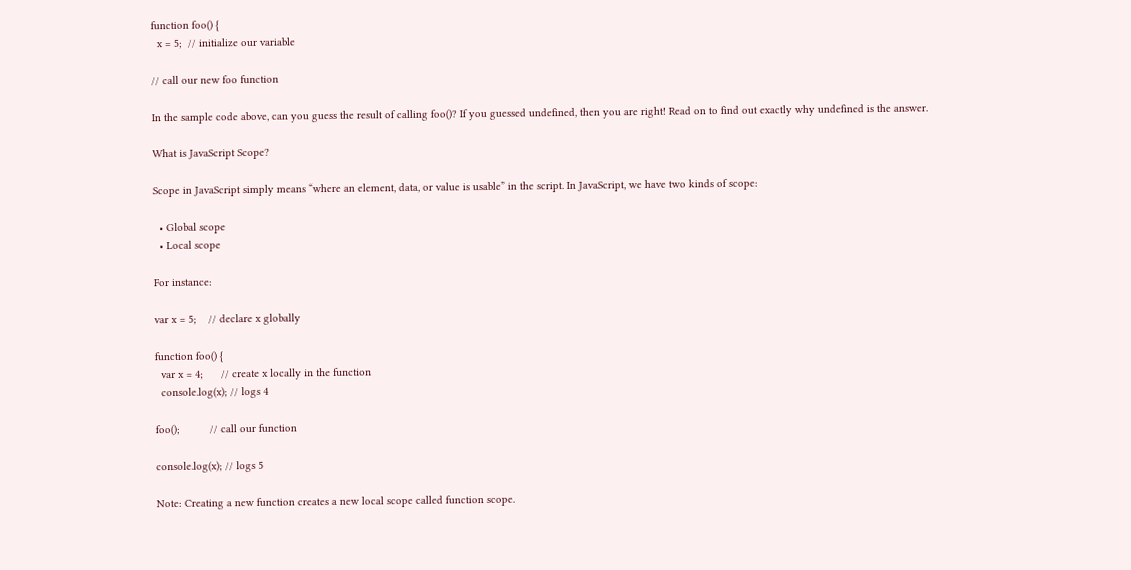function foo() {
  x = 5;  // initialize our variable

// call our new foo function

In the sample code above, can you guess the result of calling foo()? If you guessed undefined, then you are right! Read on to find out exactly why undefined is the answer.

What is JavaScript Scope?

Scope in JavaScript simply means “where an element, data, or value is usable” in the script. In JavaScript, we have two kinds of scope:

  • Global scope
  • Local scope

For instance:

var x = 5;    // declare x globally

function foo() {
  var x = 4;      // create x locally in the function
  console.log(x); // logs 4

foo();          // call our function

console.log(x); // logs 5

Note: Creating a new function creates a new local scope called function scope.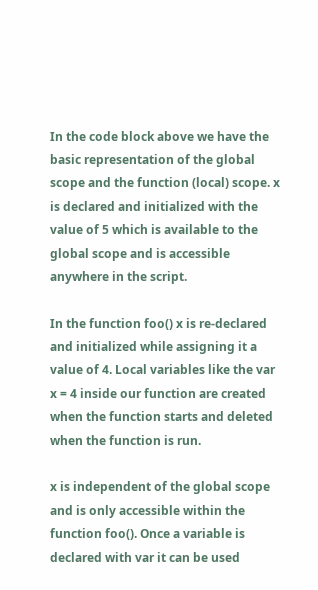In the code block above we have the basic representation of the global scope and the function (local) scope. x is declared and initialized with the value of 5 which is available to the global scope and is accessible anywhere in the script.

In the function foo() x is re-declared and initialized while assigning it a value of 4. Local variables like the var x = 4 inside our function are created when the function starts and deleted when the function is run.

x is independent of the global scope and is only accessible within the function foo(). Once a variable is declared with var it can be used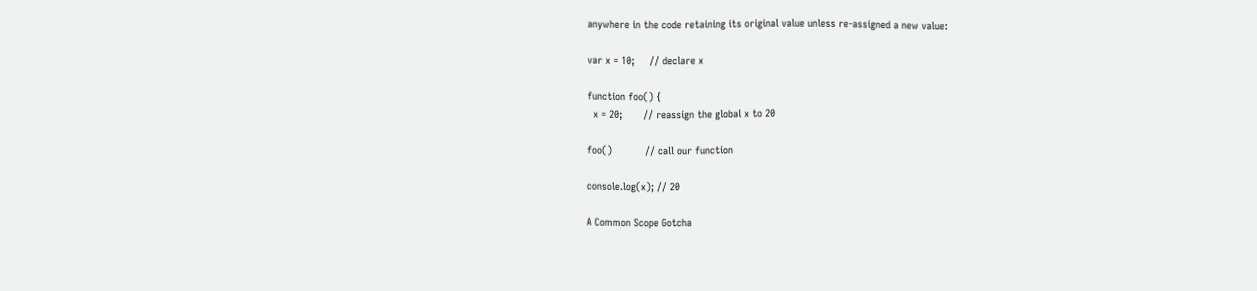anywhere in the code retaining its original value unless re-assigned a new value:

var x = 10;     // declare x

function foo() {
  x = 20;       // reassign the global x to 20

foo()           // call our function

console.log(x); // 20

A Common Scope Gotcha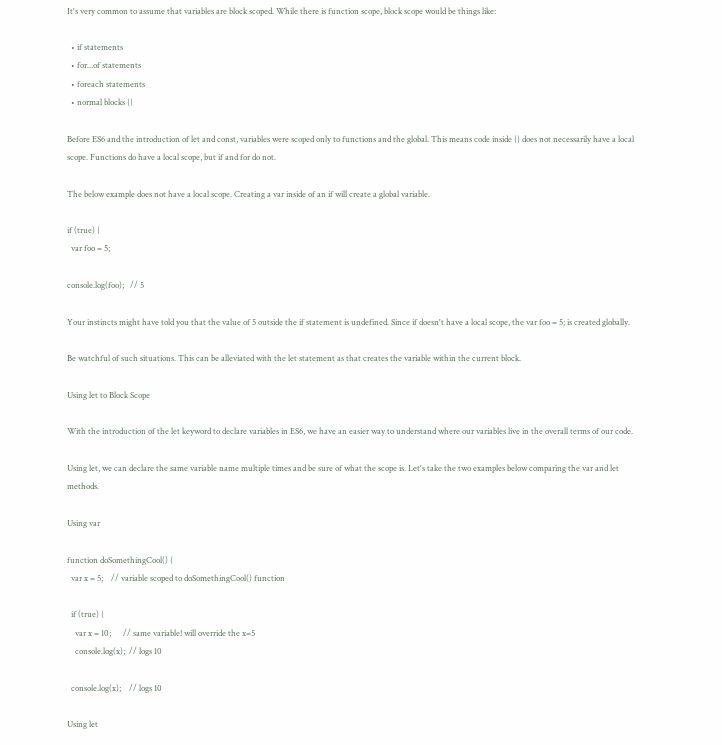It's very common to assume that variables are block scoped. While there is function scope, block scope would be things like:

  • if statements
  • for...of statements
  • foreach statements
  • normal blocks {}

Before ES6 and the introduction of let and const, variables were scoped only to functions and the global. This means code inside {} does not necessarily have a local scope. Functions do have a local scope, but if and for do not.

The below example does not have a local scope. Creating a var inside of an if will create a global variable.

if (true) {
  var foo = 5;

console.log(foo);   // 5

Your instincts might have told you that the value of 5 outside the if statement is undefined. Since if doesn't have a local scope, the var foo = 5; is created globally.

Be watchful of such situations. This can be alleviated with the let statement as that creates the variable within the current block.

Using let to Block Scope

With the introduction of the let keyword to declare variables in ES6, we have an easier way to understand where our variables live in the overall terms of our code.

Using let, we can declare the same variable name multiple times and be sure of what the scope is. Let's take the two examples below comparing the var and let methods.

Using var

function doSomethingCool() {
  var x = 5;    // variable scoped to doSomethingCool() function

  if (true) {
    var x = 10;      // same variable! will override the x=5
    console.log(x);  // logs 10

  console.log(x);    // logs 10

Using let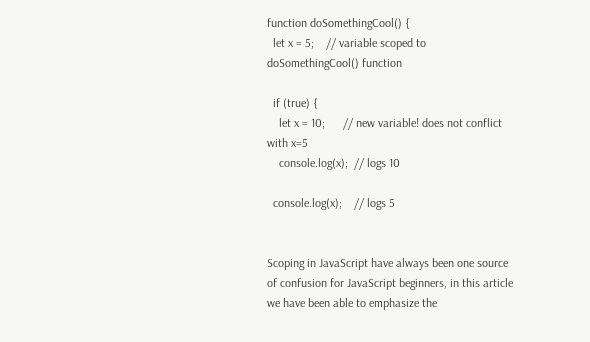function doSomethingCool() {
  let x = 5;    // variable scoped to doSomethingCool() function

  if (true) {
    let x = 10;      // new variable! does not conflict with x=5
    console.log(x);  // logs 10

  console.log(x);    // logs 5


Scoping in JavaScript have always been one source of confusion for JavaScript beginners, in this article we have been able to emphasize the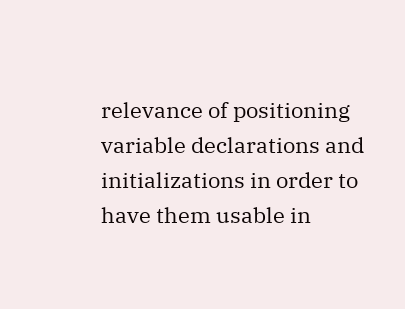relevance of positioning variable declarations and initializations in order to have them usable in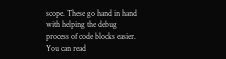scope. These go hand in hand with helping the debug process of code blocks easier. You can read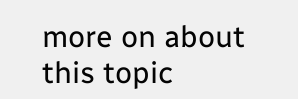more on about this topic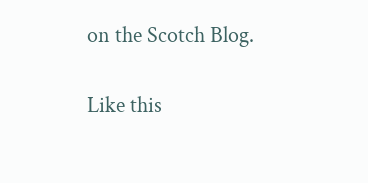on the Scotch Blog.

Like this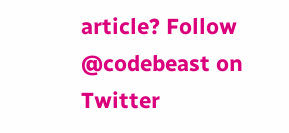article? Follow @codebeast on Twitter